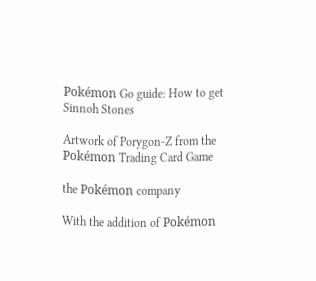Pokémon Go guide: How to get Sinnoh Stones

Artwork of Porygon-Z from the Pokémon Trading Card Game

the Pokémon company

With the addition of Pokémon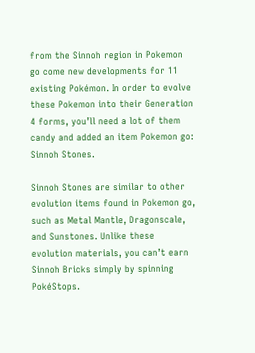from the Sinnoh region in Pokemon go come new developments for 11 existing Pokémon. In order to evolve these Pokemon into their Generation 4 forms, you’ll need a lot of them candy and added an item Pokemon go: Sinnoh Stones.

Sinnoh Stones are similar to other evolution items found in Pokemon go, such as Metal Mantle, Dragonscale, and Sunstones. Unlike these evolution materials, you can’t earn Sinnoh Bricks simply by spinning PokéStops.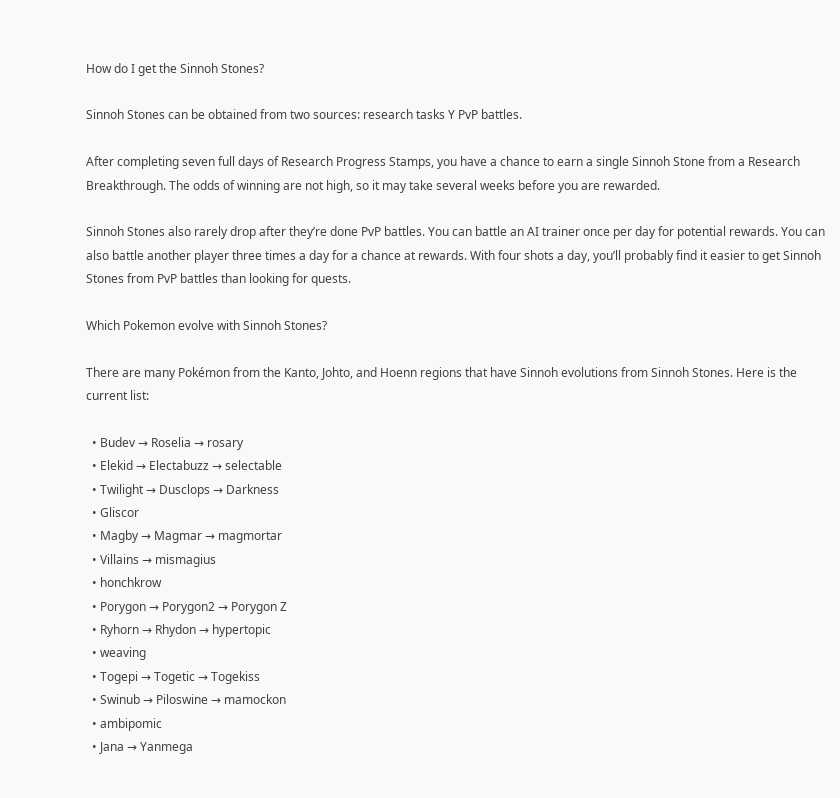How do I get the Sinnoh Stones?

Sinnoh Stones can be obtained from two sources: research tasks Y PvP battles.

After completing seven full days of Research Progress Stamps, you have a chance to earn a single Sinnoh Stone from a Research Breakthrough. The odds of winning are not high, so it may take several weeks before you are rewarded.

Sinnoh Stones also rarely drop after they’re done PvP battles. You can battle an AI trainer once per day for potential rewards. You can also battle another player three times a day for a chance at rewards. With four shots a day, you’ll probably find it easier to get Sinnoh Stones from PvP battles than looking for quests.

Which Pokemon evolve with Sinnoh Stones?

There are many Pokémon from the Kanto, Johto, and Hoenn regions that have Sinnoh evolutions from Sinnoh Stones. Here is the current list:

  • Budev → Roselia → rosary
  • Elekid → Electabuzz → selectable
  • Twilight → Dusclops → Darkness
  • Gliscor
  • Magby → Magmar → magmortar
  • Villains → mismagius
  • honchkrow
  • Porygon → Porygon2 → Porygon Z
  • Ryhorn → Rhydon → hypertopic
  • weaving
  • Togepi → Togetic → Togekiss
  • Swinub → Piloswine → mamockon
  • ambipomic
  • Jana → Yanmega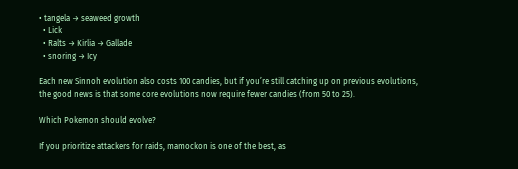• tangela → seaweed growth
  • Lick
  • Ralts → Kirlia → Gallade
  • snoring → Icy

Each new Sinnoh evolution also costs 100 candies, but if you’re still catching up on previous evolutions, the good news is that some core evolutions now require fewer candies (from 50 to 25).

Which Pokemon should evolve?

If you prioritize attackers for raids, mamockon is one of the best, as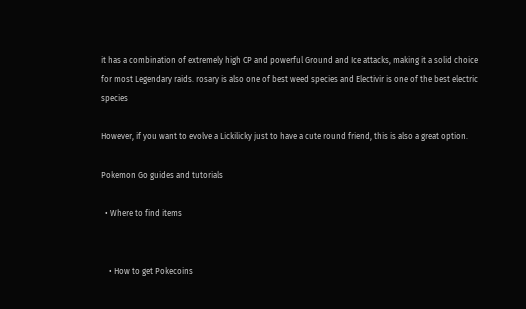it has a combination of extremely high CP and powerful Ground and Ice attacks, making it a solid choice for most Legendary raids. rosary is also one of best weed species and Electivir is one of the best electric species

However, if you want to evolve a Lickilicky just to have a cute round friend, this is also a great option.

Pokemon Go guides and tutorials

  • Where to find items


    • How to get Pokecoins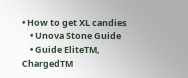• How to get XL candies
    • Unova Stone Guide
    • Guide EliteTM, ChargedTM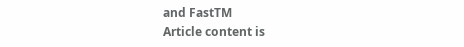and FastTM
Article content is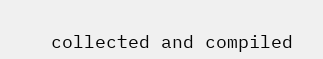collected and compiled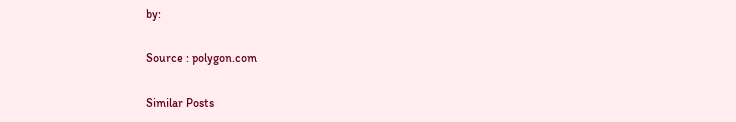by:

Source : polygon.com

Similar Posts